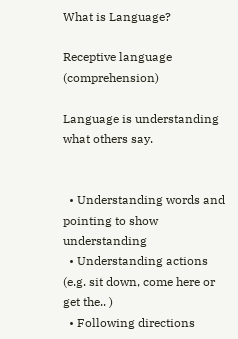What is Language?

Receptive language (comprehension)

Language is understanding what others say.


  • Understanding words and pointing to show understanding
  • Understanding actions (e.g. sit down, come here or get the.. )
  • Following directions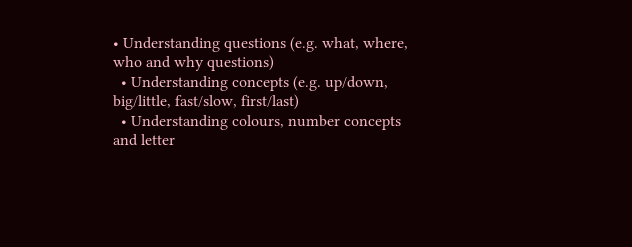• Understanding questions (e.g. what, where, who and why questions)
  • Understanding concepts (e.g. up/down, big/little, fast/slow, first/last)
  • Understanding colours, number concepts and letter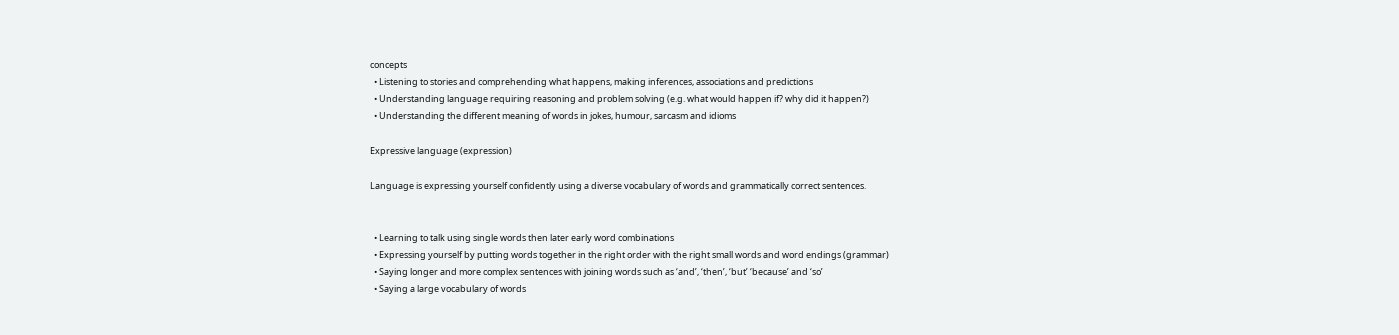concepts
  • Listening to stories and comprehending what happens, making inferences, associations and predictions
  • Understanding language requiring reasoning and problem solving (e.g. what would happen if? why did it happen?)
  • Understanding the different meaning of words in jokes, humour, sarcasm and idioms

Expressive language (expression)

Language is expressing yourself confidently using a diverse vocabulary of words and grammatically correct sentences.


  • Learning to talk using single words then later early word combinations
  • Expressing yourself by putting words together in the right order with the right small words and word endings (grammar)
  • Saying longer and more complex sentences with joining words such as ‘and’, ‘then’, ‘but’ ‘because’ and ‘so’
  • Saying a large vocabulary of words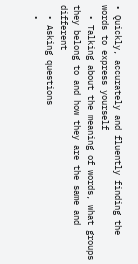• Quickly, accurately and fluently finding the words to express yourself
  • Talking about the meaning of words, what groups they belong to and how they are the same and different
  • Asking questions
  •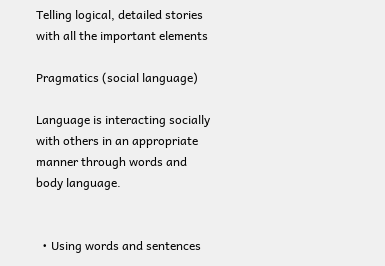Telling logical, detailed stories with all the important elements

Pragmatics (social language)

Language is interacting socially with others in an appropriate manner through words and body language.


  • Using words and sentences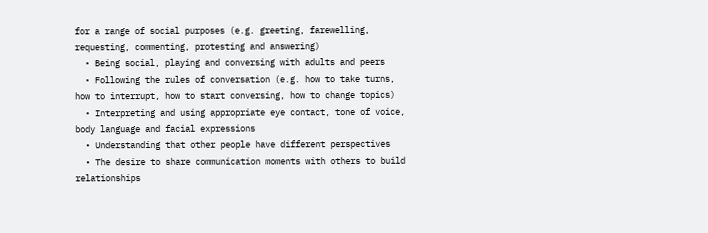for a range of social purposes (e.g. greeting, farewelling, requesting, commenting, protesting and answering)
  • Being social, playing and conversing with adults and peers
  • Following the rules of conversation (e.g. how to take turns, how to interrupt, how to start conversing, how to change topics)
  • Interpreting and using appropriate eye contact, tone of voice, body language and facial expressions
  • Understanding that other people have different perspectives
  • The desire to share communication moments with others to build relationships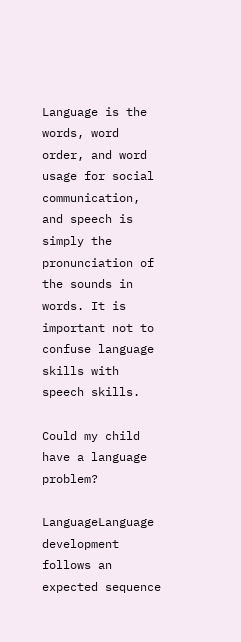Language is the words, word order, and word usage for social communication, and speech is simply the pronunciation of the sounds in words. It is important not to confuse language skills with speech skills.

Could my child have a language problem?

LanguageLanguage development follows an expected sequence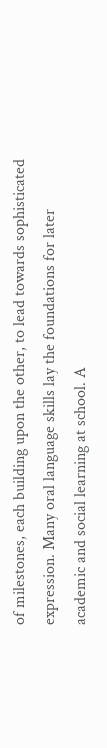of milestones, each building upon the other, to lead towards sophisticated expression. Many oral language skills lay the foundations for later academic and social learning at school. A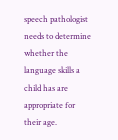speech pathologist needs to determine whether the language skills a child has are appropriate for their age.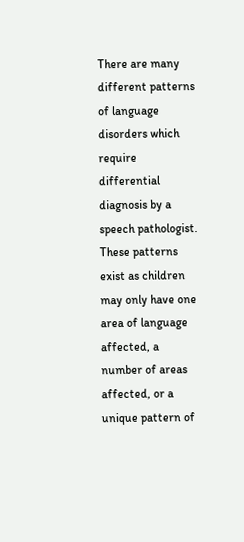There are many different patterns of language disorders which require differential diagnosis by a speech pathologist. These patterns exist as children may only have one area of language affected, a number of areas affected, or a unique pattern of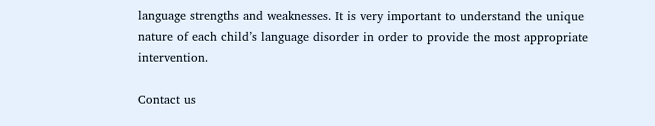language strengths and weaknesses. It is very important to understand the unique nature of each child’s language disorder in order to provide the most appropriate intervention.

Contact us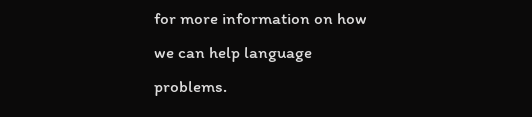for more information on how we can help language problems.